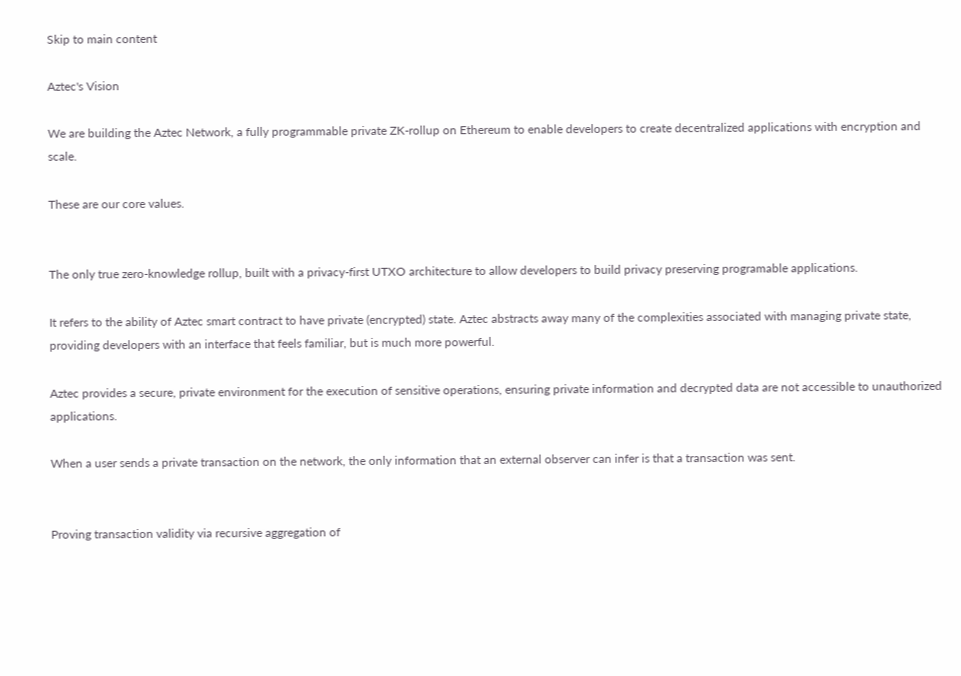Skip to main content

Aztec's Vision

We are building the Aztec Network, a fully programmable private ZK-rollup on Ethereum to enable developers to create decentralized applications with encryption and scale.

These are our core values.


The only true zero-knowledge rollup, built with a privacy-first UTXO architecture to allow developers to build privacy preserving programable applications.

It refers to the ability of Aztec smart contract to have private (encrypted) state. Aztec abstracts away many of the complexities associated with managing private state, providing developers with an interface that feels familiar, but is much more powerful.

Aztec provides a secure, private environment for the execution of sensitive operations, ensuring private information and decrypted data are not accessible to unauthorized applications.

When a user sends a private transaction on the network, the only information that an external observer can infer is that a transaction was sent.


Proving transaction validity via recursive aggregation of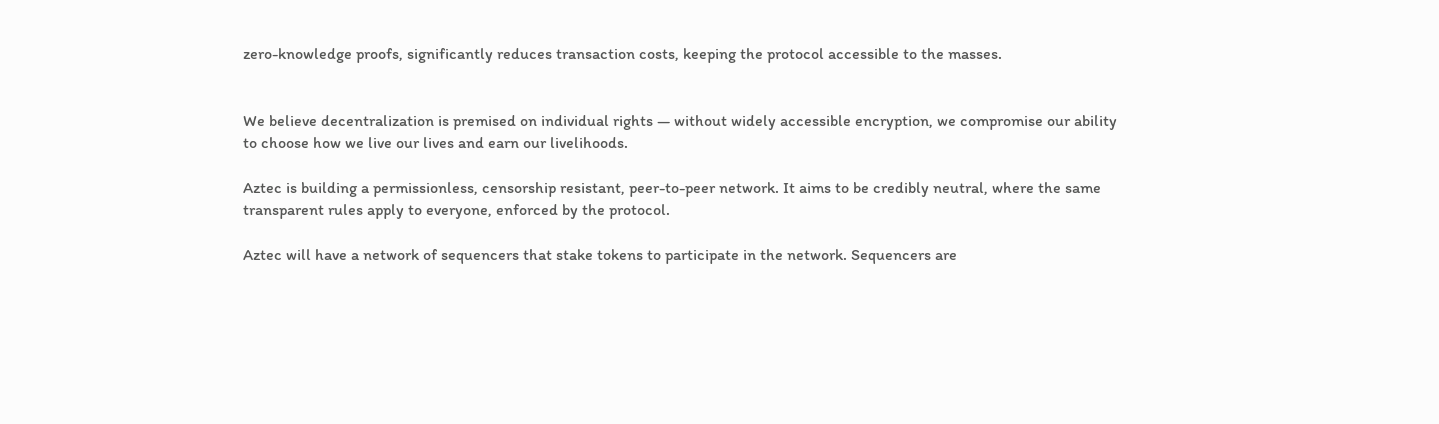zero-knowledge proofs, significantly reduces transaction costs, keeping the protocol accessible to the masses.


We believe decentralization is premised on individual rights — without widely accessible encryption, we compromise our ability to choose how we live our lives and earn our livelihoods.

Aztec is building a permissionless, censorship resistant, peer-to-peer network. It aims to be credibly neutral, where the same transparent rules apply to everyone, enforced by the protocol.

Aztec will have a network of sequencers that stake tokens to participate in the network. Sequencers are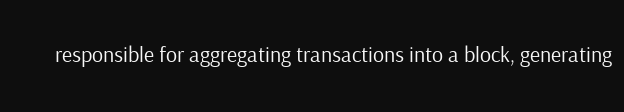responsible for aggregating transactions into a block, generating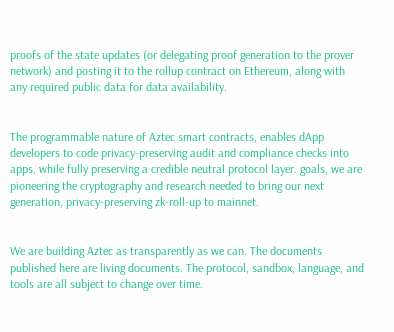proofs of the state updates (or delegating proof generation to the prover network) and posting it to the rollup contract on Ethereum, along with any required public data for data availability.


The programmable nature of Aztec smart contracts, enables dApp developers to code privacy-preserving audit and compliance checks into apps, while fully preserving a credible neutral protocol layer. goals, we are pioneering the cryptography and research needed to bring our next generation, privacy-preserving zk-roll-up to mainnet.


We are building Aztec as transparently as we can. The documents published here are living documents. The protocol, sandbox, language, and tools are all subject to change over time.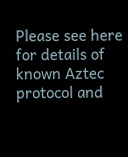Please see here for details of known Aztec protocol and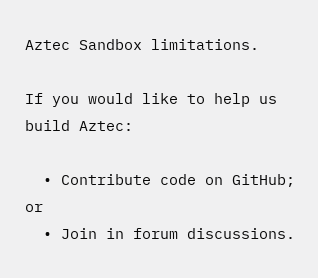Aztec Sandbox limitations.

If you would like to help us build Aztec:

  • Contribute code on GitHub; or
  • Join in forum discussions.